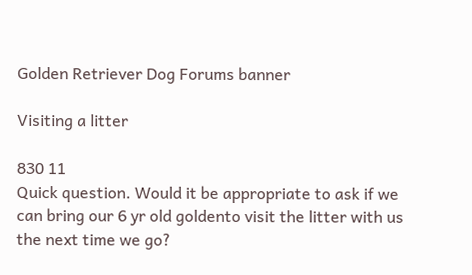Golden Retriever Dog Forums banner

Visiting a litter

830 11
Quick question. Would it be appropriate to ask if we can bring our 6 yr old goldento visit the litter with us the next time we go?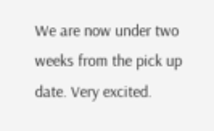We are now under two weeks from the pick up date. Very excited.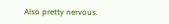Also pretty nervous.